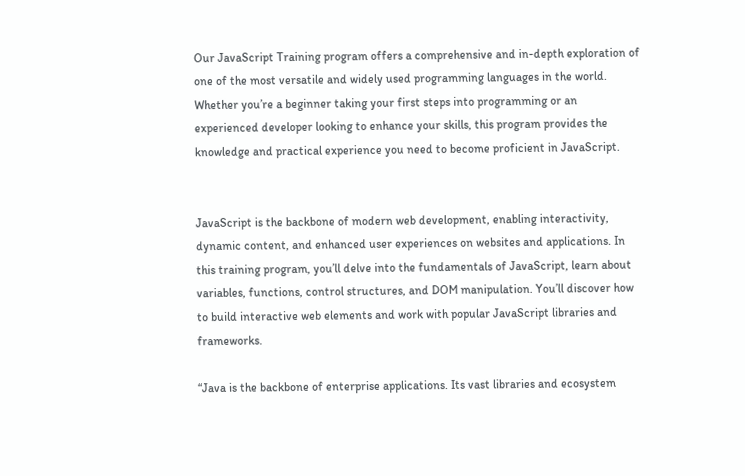Our JavaScript Training program offers a comprehensive and in-depth exploration of one of the most versatile and widely used programming languages in the world. Whether you’re a beginner taking your first steps into programming or an experienced developer looking to enhance your skills, this program provides the knowledge and practical experience you need to become proficient in JavaScript.


JavaScript is the backbone of modern web development, enabling interactivity, dynamic content, and enhanced user experiences on websites and applications. In this training program, you’ll delve into the fundamentals of JavaScript, learn about variables, functions, control structures, and DOM manipulation. You’ll discover how to build interactive web elements and work with popular JavaScript libraries and frameworks.

“Java is the backbone of enterprise applications. Its vast libraries and ecosystem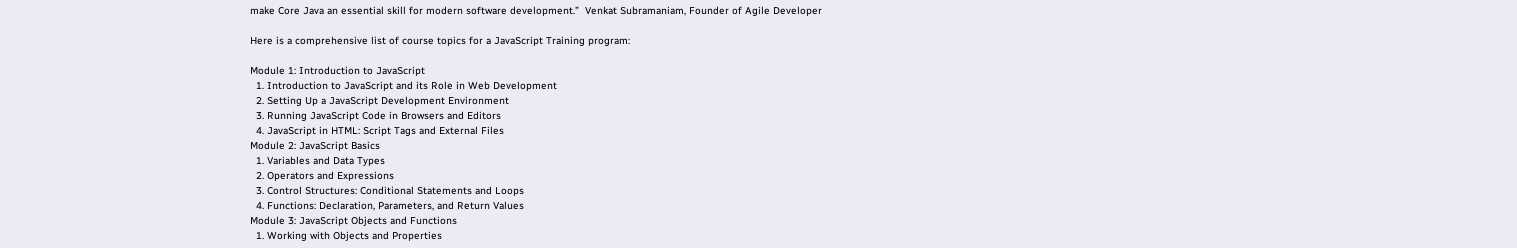make Core Java an essential skill for modern software development.”  Venkat Subramaniam, Founder of Agile Developer

Here is a comprehensive list of course topics for a JavaScript Training program:

Module 1: Introduction to JavaScript
  1. Introduction to JavaScript and its Role in Web Development
  2. Setting Up a JavaScript Development Environment
  3. Running JavaScript Code in Browsers and Editors
  4. JavaScript in HTML: Script Tags and External Files
Module 2: JavaScript Basics
  1. Variables and Data Types
  2. Operators and Expressions
  3. Control Structures: Conditional Statements and Loops
  4. Functions: Declaration, Parameters, and Return Values
Module 3: JavaScript Objects and Functions
  1. Working with Objects and Properties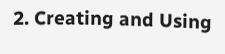2. Creating and Using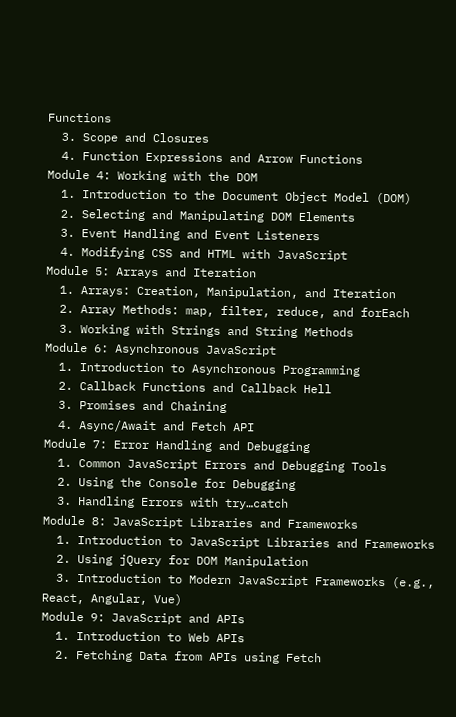Functions
  3. Scope and Closures
  4. Function Expressions and Arrow Functions
Module 4: Working with the DOM
  1. Introduction to the Document Object Model (DOM)
  2. Selecting and Manipulating DOM Elements
  3. Event Handling and Event Listeners
  4. Modifying CSS and HTML with JavaScript
Module 5: Arrays and Iteration
  1. Arrays: Creation, Manipulation, and Iteration
  2. Array Methods: map, filter, reduce, and forEach
  3. Working with Strings and String Methods
Module 6: Asynchronous JavaScript
  1. Introduction to Asynchronous Programming
  2. Callback Functions and Callback Hell
  3. Promises and Chaining
  4. Async/Await and Fetch API
Module 7: Error Handling and Debugging
  1. Common JavaScript Errors and Debugging Tools
  2. Using the Console for Debugging
  3. Handling Errors with try…catch
Module 8: JavaScript Libraries and Frameworks
  1. Introduction to JavaScript Libraries and Frameworks
  2. Using jQuery for DOM Manipulation
  3. Introduction to Modern JavaScript Frameworks (e.g., React, Angular, Vue)
Module 9: JavaScript and APIs
  1. Introduction to Web APIs
  2. Fetching Data from APIs using Fetch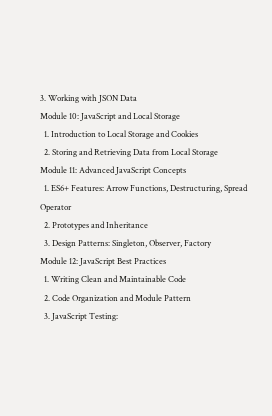3. Working with JSON Data
Module 10: JavaScript and Local Storage
  1. Introduction to Local Storage and Cookies
  2. Storing and Retrieving Data from Local Storage
Module 11: Advanced JavaScript Concepts
  1. ES6+ Features: Arrow Functions, Destructuring, Spread Operator
  2. Prototypes and Inheritance
  3. Design Patterns: Singleton, Observer, Factory
Module 12: JavaScript Best Practices
  1. Writing Clean and Maintainable Code
  2. Code Organization and Module Pattern
  3. JavaScript Testing: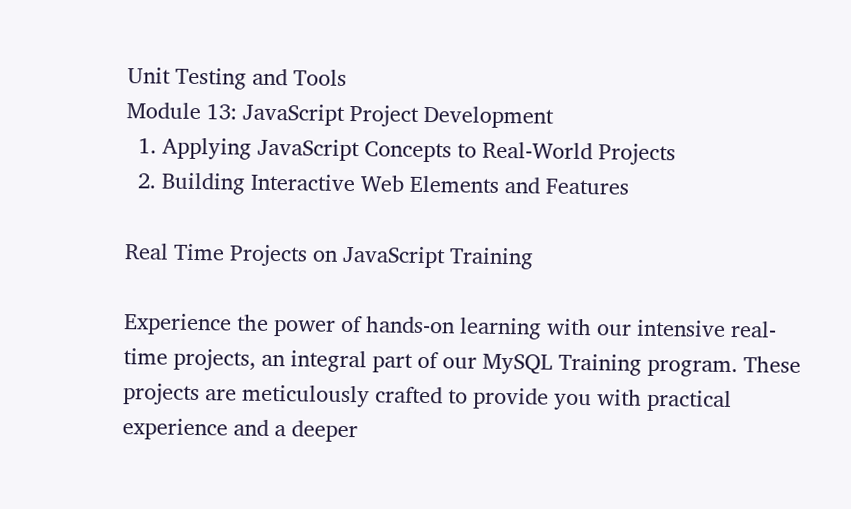Unit Testing and Tools
Module 13: JavaScript Project Development
  1. Applying JavaScript Concepts to Real-World Projects
  2. Building Interactive Web Elements and Features

Real Time Projects on JavaScript Training

Experience the power of hands-on learning with our intensive real-time projects, an integral part of our MySQL Training program. These projects are meticulously crafted to provide you with practical experience and a deeper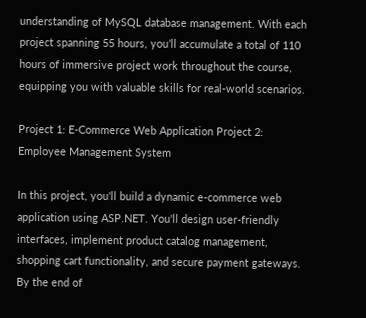understanding of MySQL database management. With each project spanning 55 hours, you’ll accumulate a total of 110 hours of immersive project work throughout the course, equipping you with valuable skills for real-world scenarios.

Project 1: E-Commerce Web Application Project 2: Employee Management System

In this project, you'll build a dynamic e-commerce web application using ASP.NET. You'll design user-friendly interfaces, implement product catalog management, shopping cart functionality, and secure payment gateways. By the end of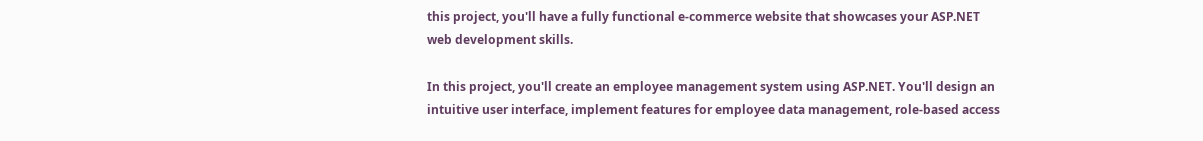this project, you'll have a fully functional e-commerce website that showcases your ASP.NET web development skills.

In this project, you'll create an employee management system using ASP.NET. You'll design an intuitive user interface, implement features for employee data management, role-based access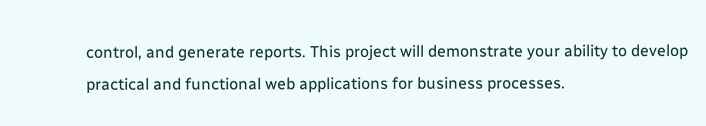control, and generate reports. This project will demonstrate your ability to develop practical and functional web applications for business processes.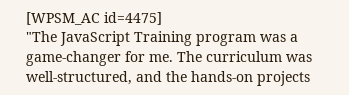[WPSM_AC id=4475]
"The JavaScript Training program was a game-changer for me. The curriculum was well-structured, and the hands-on projects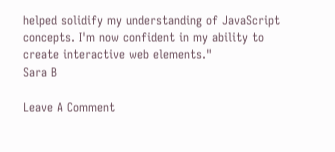helped solidify my understanding of JavaScript concepts. I'm now confident in my ability to create interactive web elements."
Sara B

Leave A Comment